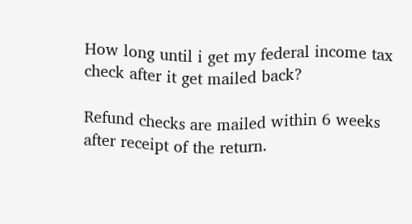How long until i get my federal income tax check after it get mailed back?

Refund checks are mailed within 6 weeks after receipt of the return.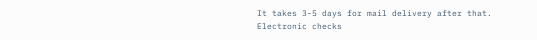It takes 3-5 days for mail delivery after that. Electronic checks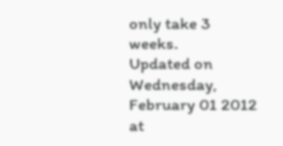only take 3 weeks.
Updated on Wednesday, February 01 2012 at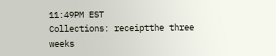11:49PM EST
Collections: receiptthe three weeks